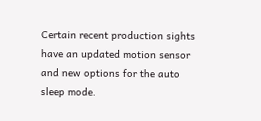Certain recent production sights have an updated motion sensor and new options for the auto sleep mode.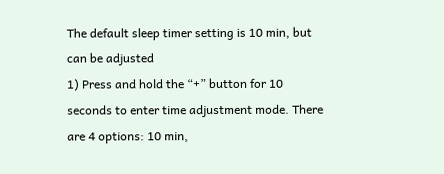The default sleep timer setting is 10 min, but can be adjusted
1) Press and hold the “+” button for 10 seconds to enter time adjustment mode. There are 4 options: 10 min,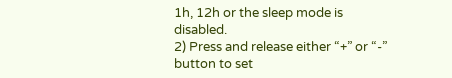1h, 12h or the sleep mode is disabled.
2) Press and release either “+” or “-” button to set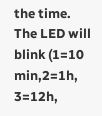the time. The LED will blink (1=10 min,2=1h, 3=12h,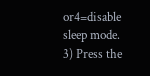or4=disable sleep mode.
3) Press the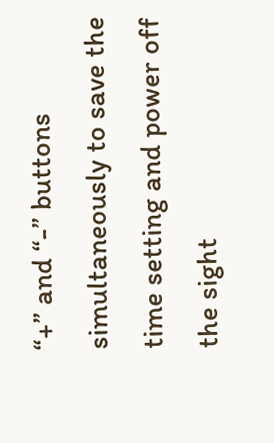“+” and “-” buttons simultaneously to save the time setting and power off the sight